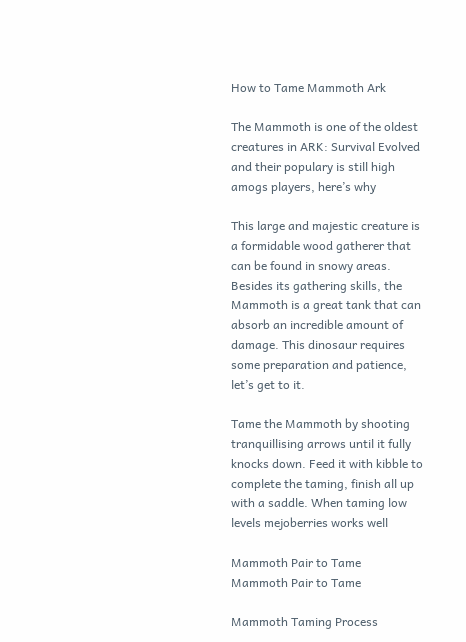How to Tame Mammoth Ark

The Mammoth is one of the oldest creatures in ARK: Survival Evolved and their populary is still high amogs players, here’s why

This large and majestic creature is a formidable wood gatherer that can be found in snowy areas. Besides its gathering skills, the Mammoth is a great tank that can absorb an incredible amount of damage. This dinosaur requires some preparation and patience, let’s get to it.

Tame the Mammoth by shooting tranquillising arrows until it fully knocks down. Feed it with kibble to complete the taming, finish all up with a saddle. When taming low levels mejoberries works well

Mammoth Pair to Tame
Mammoth Pair to Tame

Mammoth Taming Process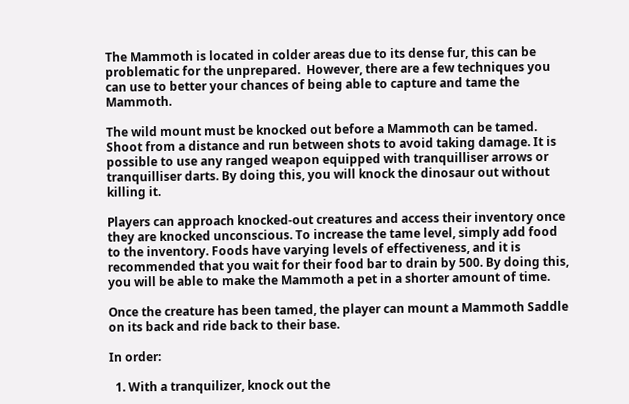The Mammoth is located in colder areas due to its dense fur, this can be problematic for the unprepared.  However, there are a few techniques you can use to better your chances of being able to capture and tame the Mammoth.

The wild mount must be knocked out before a Mammoth can be tamed. Shoot from a distance and run between shots to avoid taking damage. It is possible to use any ranged weapon equipped with tranquilliser arrows or tranquilliser darts. By doing this, you will knock the dinosaur out without killing it.

Players can approach knocked-out creatures and access their inventory once they are knocked unconscious. To increase the tame level, simply add food to the inventory. Foods have varying levels of effectiveness, and it is recommended that you wait for their food bar to drain by 500. By doing this, you will be able to make the Mammoth a pet in a shorter amount of time.

Once the creature has been tamed, the player can mount a Mammoth Saddle on its back and ride back to their base.

In order:

  1. With a tranquilizer, knock out the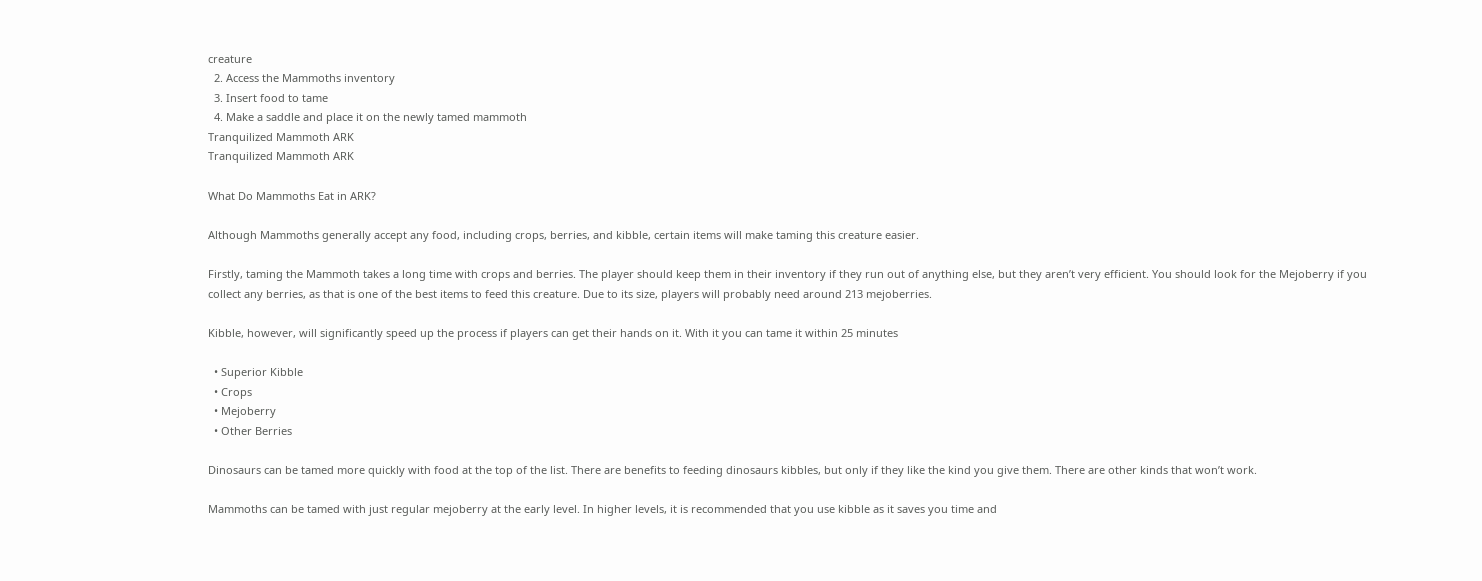creature
  2. Access the Mammoths inventory
  3. Insert food to tame
  4. Make a saddle and place it on the newly tamed mammoth
Tranquilized Mammoth ARK
Tranquilized Mammoth ARK

What Do Mammoths Eat in ARK?

Although Mammoths generally accept any food, including crops, berries, and kibble, certain items will make taming this creature easier.

Firstly, taming the Mammoth takes a long time with crops and berries. The player should keep them in their inventory if they run out of anything else, but they aren’t very efficient. You should look for the Mejoberry if you collect any berries, as that is one of the best items to feed this creature. Due to its size, players will probably need around 213 mejoberries.

Kibble, however, will significantly speed up the process if players can get their hands on it. With it you can tame it within 25 minutes

  • Superior Kibble
  • Crops
  • Mejoberry
  • Other Berries

Dinosaurs can be tamed more quickly with food at the top of the list. There are benefits to feeding dinosaurs kibbles, but only if they like the kind you give them. There are other kinds that won’t work.

Mammoths can be tamed with just regular mejoberry at the early level. In higher levels, it is recommended that you use kibble as it saves you time and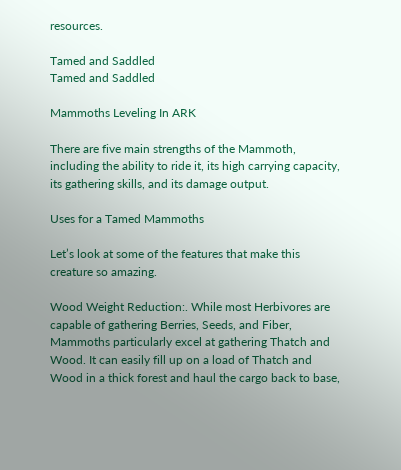resources.

Tamed and Saddled
Tamed and Saddled

Mammoths Leveling In ARK

There are five main strengths of the Mammoth, including the ability to ride it, its high carrying capacity, its gathering skills, and its damage output.

Uses for a Tamed Mammoths

Let’s look at some of the features that make this creature so amazing.

Wood Weight Reduction:. While most Herbivores are capable of gathering Berries, Seeds, and Fiber, Mammoths particularly excel at gathering Thatch and Wood. It can easily fill up on a load of Thatch and Wood in a thick forest and haul the cargo back to base,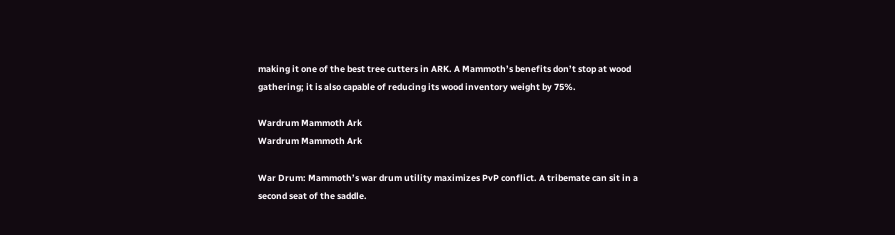making it one of the best tree cutters in ARK. A Mammoth’s benefits don’t stop at wood gathering; it is also capable of reducing its wood inventory weight by 75%.

Wardrum Mammoth Ark
Wardrum Mammoth Ark

War Drum: Mammoth’s war drum utility maximizes PvP conflict. A tribemate can sit in a second seat of the saddle.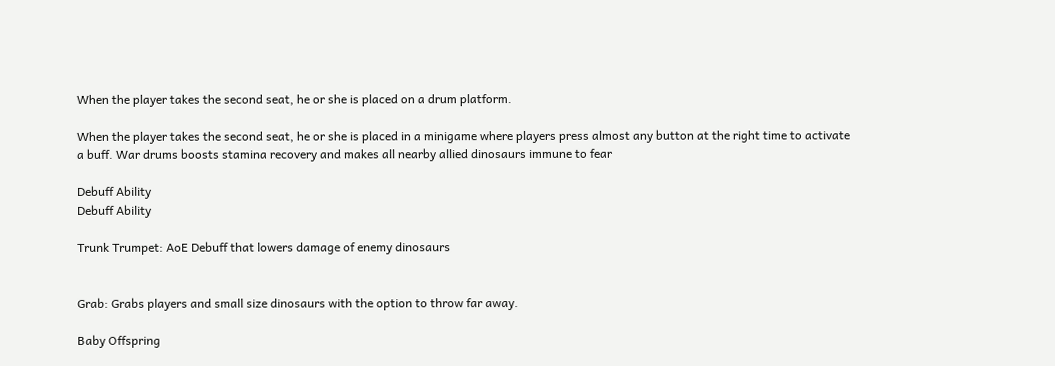When the player takes the second seat, he or she is placed on a drum platform.

When the player takes the second seat, he or she is placed in a minigame where players press almost any button at the right time to activate a buff. War drums boosts stamina recovery and makes all nearby allied dinosaurs immune to fear

Debuff Ability
Debuff Ability

Trunk Trumpet: AoE Debuff that lowers damage of enemy dinosaurs


Grab: Grabs players and small size dinosaurs with the option to throw far away.

Baby Offspring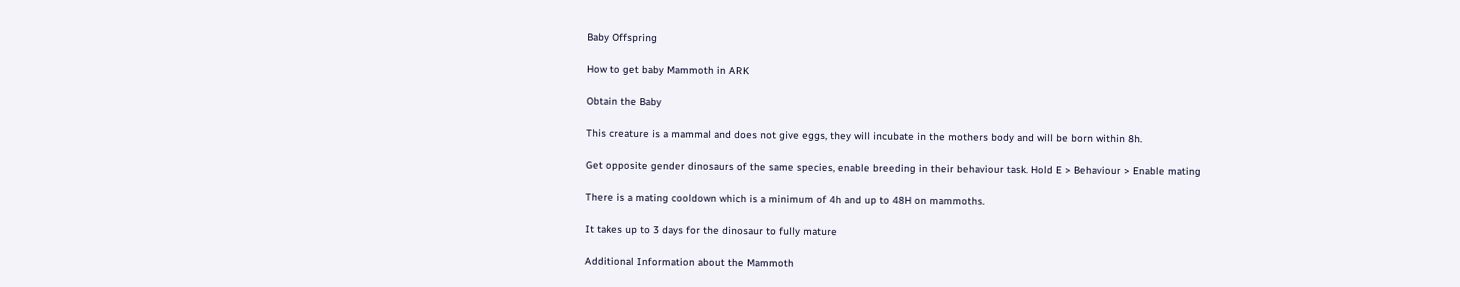Baby Offspring

How to get baby Mammoth in ARK

Obtain the Baby

This creature is a mammal and does not give eggs, they will incubate in the mothers body and will be born within 8h.

Get opposite gender dinosaurs of the same species, enable breeding in their behaviour task. Hold E > Behaviour > Enable mating

There is a mating cooldown which is a minimum of 4h and up to 48H on mammoths.

It takes up to 3 days for the dinosaur to fully mature

Additional Information about the Mammoth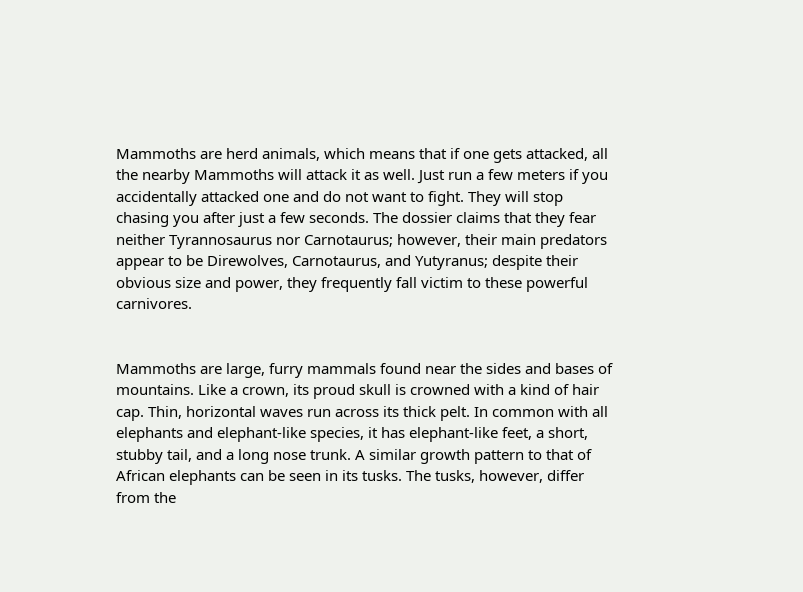Mammoths are herd animals, which means that if one gets attacked, all the nearby Mammoths will attack it as well. Just run a few meters if you accidentally attacked one and do not want to fight. They will stop chasing you after just a few seconds. The dossier claims that they fear neither Tyrannosaurus nor Carnotaurus; however, their main predators appear to be Direwolves, Carnotaurus, and Yutyranus; despite their obvious size and power, they frequently fall victim to these powerful carnivores.


Mammoths are large, furry mammals found near the sides and bases of mountains. Like a crown, its proud skull is crowned with a kind of hair cap. Thin, horizontal waves run across its thick pelt. In common with all elephants and elephant-like species, it has elephant-like feet, a short, stubby tail, and a long nose trunk. A similar growth pattern to that of African elephants can be seen in its tusks. The tusks, however, differ from the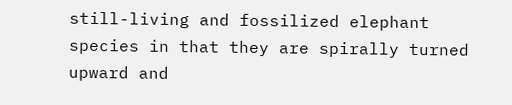still-living and fossilized elephant species in that they are spirally turned upward and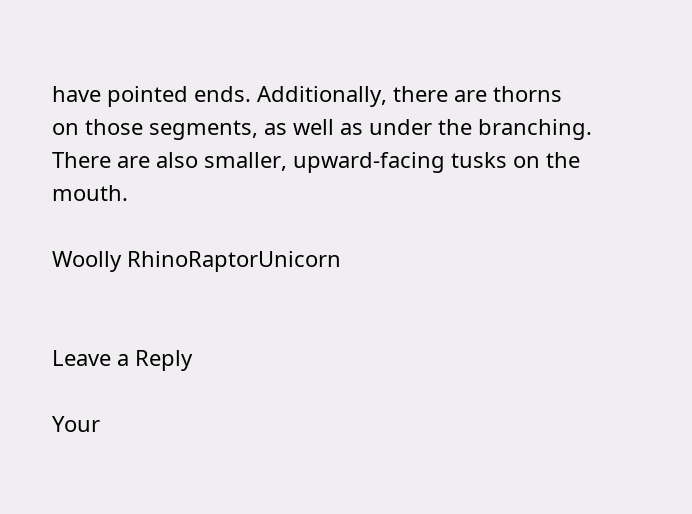have pointed ends. Additionally, there are thorns on those segments, as well as under the branching. There are also smaller, upward-facing tusks on the mouth.

Woolly RhinoRaptorUnicorn


Leave a Reply

Your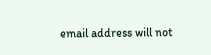email address will not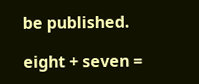be published.

eight + seven =